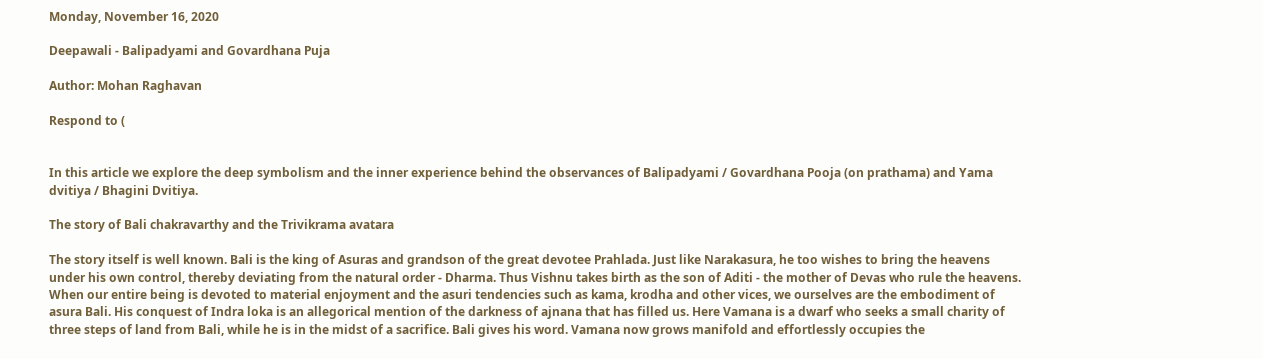Monday, November 16, 2020

Deepawali - Balipadyami and Govardhana Puja

Author: Mohan Raghavan

Respond to (


In this article we explore the deep symbolism and the inner experience behind the observances of Balipadyami / Govardhana Pooja (on prathama) and Yama dvitiya / Bhagini Dvitiya.

The story of Bali chakravarthy and the Trivikrama avatara

The story itself is well known. Bali is the king of Asuras and grandson of the great devotee Prahlada. Just like Narakasura, he too wishes to bring the heavens under his own control, thereby deviating from the natural order - Dharma. Thus Vishnu takes birth as the son of Aditi - the mother of Devas who rule the heavens. When our entire being is devoted to material enjoyment and the asuri tendencies such as kama, krodha and other vices, we ourselves are the embodiment of asura Bali. His conquest of Indra loka is an allegorical mention of the darkness of ajnana that has filled us. Here Vamana is a dwarf who seeks a small charity of three steps of land from Bali, while he is in the midst of a sacrifice. Bali gives his word. Vamana now grows manifold and effortlessly occupies the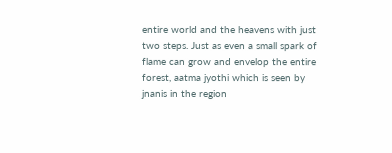entire world and the heavens with just two steps. Just as even a small spark of flame can grow and envelop the entire forest, aatma jyothi which is seen by jnanis in the region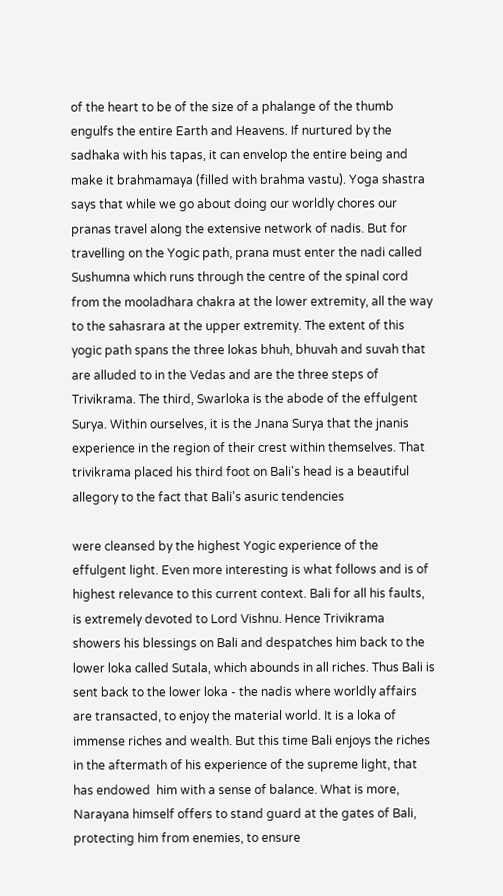of the heart to be of the size of a phalange of the thumb engulfs the entire Earth and Heavens. If nurtured by the sadhaka with his tapas, it can envelop the entire being and make it brahmamaya (filled with brahma vastu). Yoga shastra says that while we go about doing our worldly chores our pranas travel along the extensive network of nadis. But for travelling on the Yogic path, prana must enter the nadi called Sushumna which runs through the centre of the spinal cord from the mooladhara chakra at the lower extremity, all the way to the sahasrara at the upper extremity. The extent of this yogic path spans the three lokas bhuh, bhuvah and suvah that are alluded to in the Vedas and are the three steps of Trivikrama. The third, Swarloka is the abode of the effulgent Surya. Within ourselves, it is the Jnana Surya that the jnanis experience in the region of their crest within themselves. That trivikrama placed his third foot on Bali's head is a beautiful allegory to the fact that Bali's asuric tendencies

were cleansed by the highest Yogic experience of the effulgent light. Even more interesting is what follows and is of highest relevance to this current context. Bali for all his faults, is extremely devoted to Lord Vishnu. Hence Trivikrama showers his blessings on Bali and despatches him back to the lower loka called Sutala, which abounds in all riches. Thus Bali is sent back to the lower loka - the nadis where worldly affairs are transacted, to enjoy the material world. It is a loka of immense riches and wealth. But this time Bali enjoys the riches in the aftermath of his experience of the supreme light, that has endowed  him with a sense of balance. What is more, Narayana himself offers to stand guard at the gates of Bali, protecting him from enemies, to ensure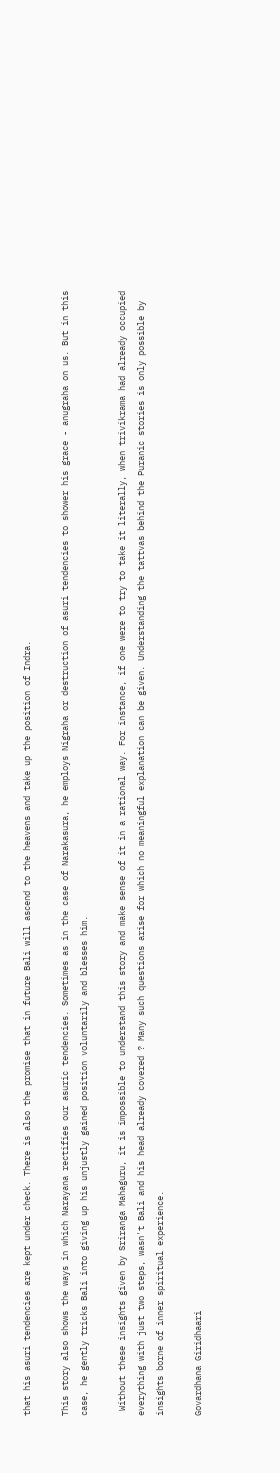that his asuri tendencies are kept under check. There is also the promise that in future Bali will ascend to the heavens and take up the position of Indra.

This story also shows the ways in which Narayana rectifies our asuric tendencies. Sometimes as in the case of Narakasura, he employs Nigraha or destruction of asuri tendencies to shower his grace - anugraha on us. But in this case, he gently tricks Bali into giving up his unjustly gained position voluntarily and blesses him.

 Without these insights given by Sriranga Mahaguru, it is impossible to understand this story and make sense of it in a rational way. For instance, if one were to try to take it literally, when trivikrama had already occupied everything with just two steps, wasn't Bali and his head already covered ? Many such questions arise for which no meaningful explanation can be given. Understanding the tattvas behind the Puranic stories is only possible by insights borne of inner spiritual experience.

Govardhana Giridhaari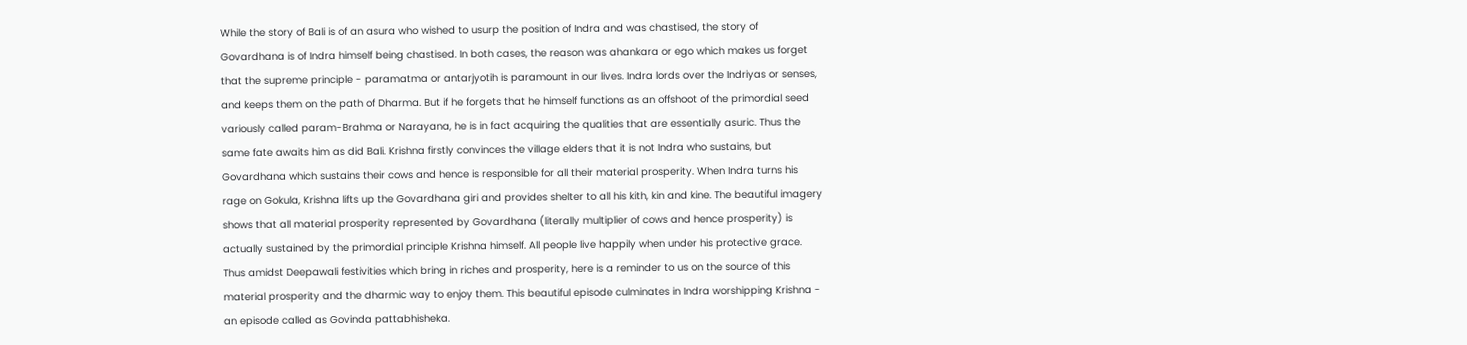While the story of Bali is of an asura who wished to usurp the position of Indra and was chastised, the story of Govardhana is of Indra himself being chastised. In both cases, the reason was ahankara or ego which makes us forget that the supreme principle - paramatma or antarjyotih is paramount in our lives. Indra lords over the Indriyas or senses, and keeps them on the path of Dharma. But if he forgets that he himself functions as an offshoot of the primordial seed variously called param-Brahma or Narayana, he is in fact acquiring the qualities that are essentially asuric. Thus the same fate awaits him as did Bali. Krishna firstly convinces the village elders that it is not Indra who sustains, but Govardhana which sustains their cows and hence is responsible for all their material prosperity. When Indra turns his rage on Gokula, Krishna lifts up the Govardhana giri and provides shelter to all his kith, kin and kine. The beautiful imagery shows that all material prosperity represented by Govardhana (literally multiplier of cows and hence prosperity) is actually sustained by the primordial principle Krishna himself. All people live happily when under his protective grace. Thus amidst Deepawali festivities which bring in riches and prosperity, here is a reminder to us on the source of this material prosperity and the dharmic way to enjoy them. This beautiful episode culminates in Indra worshipping Krishna - an episode called as Govinda pattabhisheka.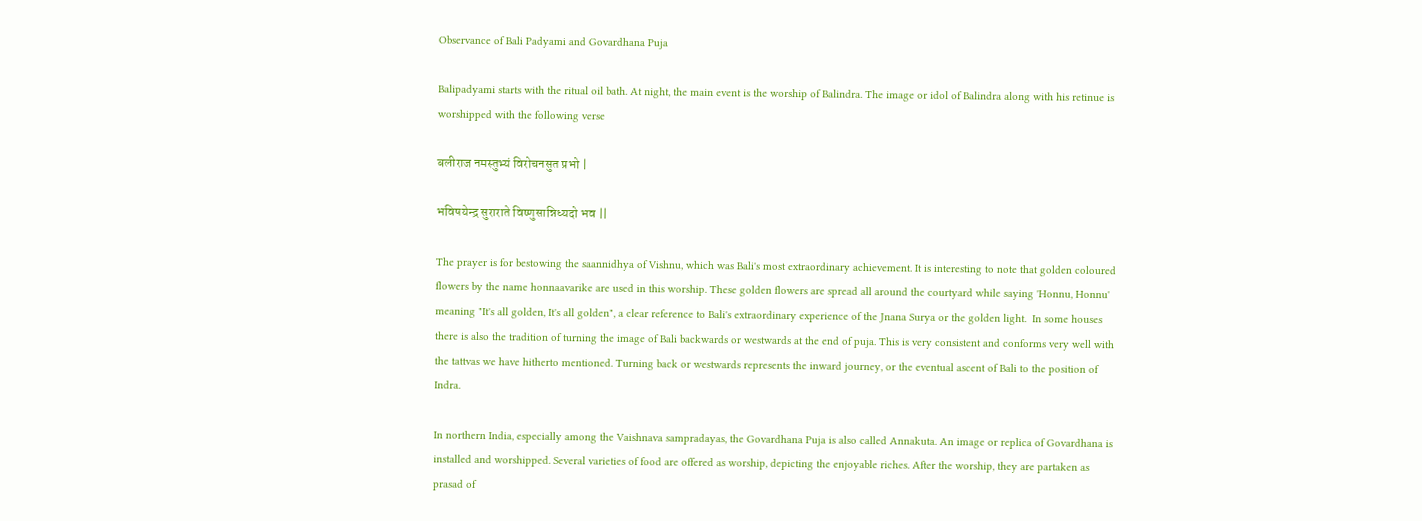Observance of Bali Padyami and Govardhana Puja

Balipadyami starts with the ritual oil bath. At night, the main event is the worship of Balindra. The image or idol of Balindra along with his retinue is worshipped with the following verse

बलीराज नमस्तुभ्यं विरोचनसुत प्रभो |

भविषयेन्द्र सुराराते विष्णुसान्निध्यदो भव ||

The prayer is for bestowing the saannidhya of Vishnu, which was Bali's most extraordinary achievement. It is interesting to note that golden coloured flowers by the name honnaavarike are used in this worship. These golden flowers are spread all around the courtyard while saying 'Honnu, Honnu' meaning "It's all golden, It's all golden", a clear reference to Bali's extraordinary experience of the Jnana Surya or the golden light.  In some houses there is also the tradition of turning the image of Bali backwards or westwards at the end of puja. This is very consistent and conforms very well with the tattvas we have hitherto mentioned. Turning back or westwards represents the inward journey, or the eventual ascent of Bali to the position of Indra.

In northern India, especially among the Vaishnava sampradayas, the Govardhana Puja is also called Annakuta. An image or replica of Govardhana is installed and worshipped. Several varieties of food are offered as worship, depicting the enjoyable riches. After the worship, they are partaken as prasad of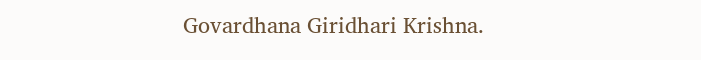Govardhana Giridhari Krishna.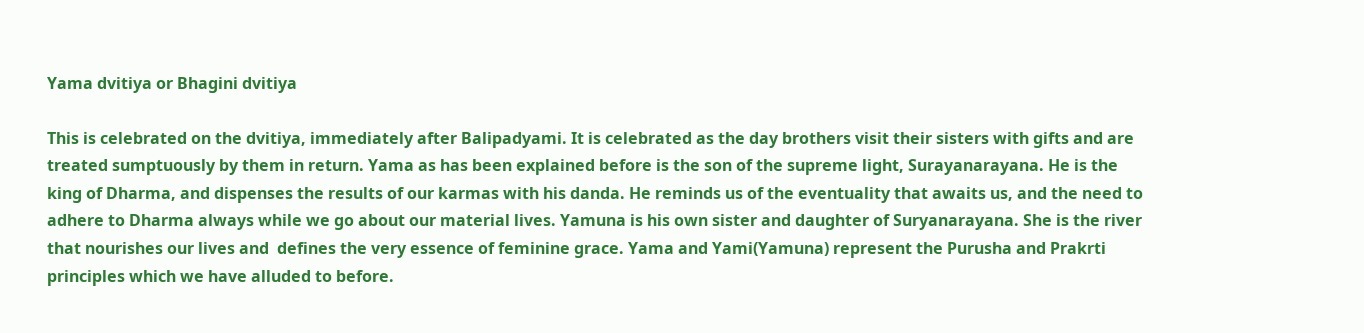Yama dvitiya or Bhagini dvitiya

This is celebrated on the dvitiya, immediately after Balipadyami. It is celebrated as the day brothers visit their sisters with gifts and are treated sumptuously by them in return. Yama as has been explained before is the son of the supreme light, Surayanarayana. He is the king of Dharma, and dispenses the results of our karmas with his danda. He reminds us of the eventuality that awaits us, and the need to adhere to Dharma always while we go about our material lives. Yamuna is his own sister and daughter of Suryanarayana. She is the river that nourishes our lives and  defines the very essence of feminine grace. Yama and Yami(Yamuna) represent the Purusha and Prakrti principles which we have alluded to before.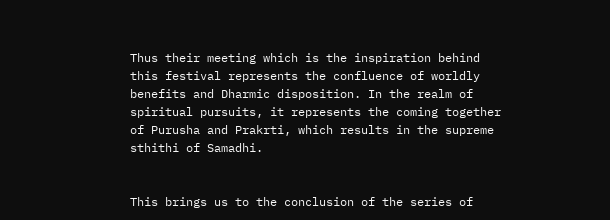Thus their meeting which is the inspiration behind this festival represents the confluence of worldly benefits and Dharmic disposition. In the realm of spiritual pursuits, it represents the coming together of Purusha and Prakrti, which results in the supreme sthithi of Samadhi.


This brings us to the conclusion of the series of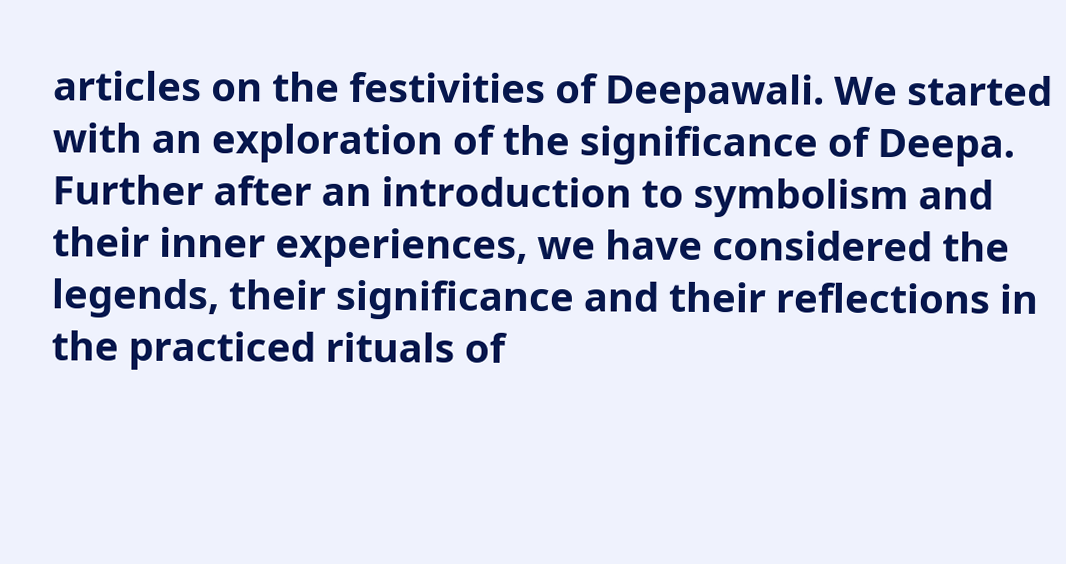articles on the festivities of Deepawali. We started with an exploration of the significance of Deepa. Further after an introduction to symbolism and their inner experiences, we have considered the legends, their significance and their reflections in the practiced rituals of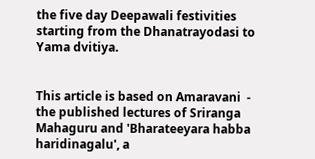the five day Deepawali festivities starting from the Dhanatrayodasi to Yama dvitiya.


This article is based on Amaravani  - the published lectures of Sriranga Mahaguru and 'Bharateeyara habba haridinagalu', a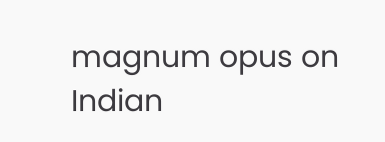magnum opus on Indian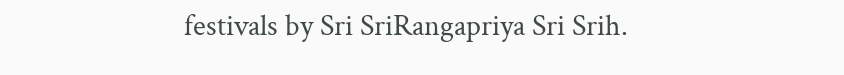festivals by Sri SriRangapriya Sri Srih.